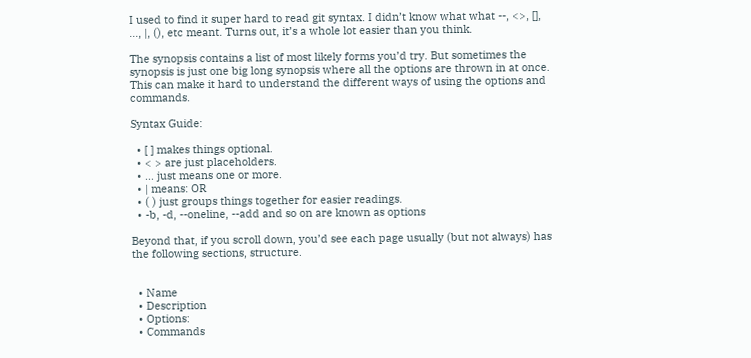I used to find it super hard to read git syntax. I didn’t know what what --, <>, [], ..., |, (), etc meant. Turns out, it’s a whole lot easier than you think.

The synopsis contains a list of most likely forms you’d try. But sometimes the synopsis is just one big long synopsis where all the options are thrown in at once. This can make it hard to understand the different ways of using the options and commands.

Syntax Guide:

  • [ ] makes things optional.
  • < > are just placeholders.
  • ... just means one or more.
  • | means: OR
  • ( ) just groups things together for easier readings.
  • -b, -d, --oneline, --add and so on are known as options

Beyond that, if you scroll down, you’d see each page usually (but not always) has the following sections, structure.


  • Name
  • Description
  • Options:
  • Commands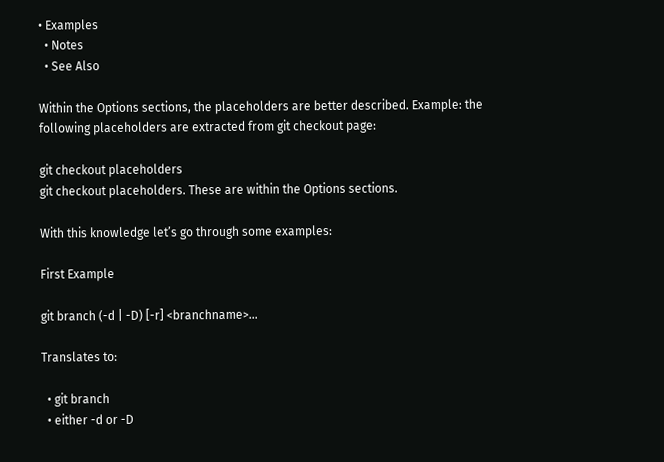• Examples
  • Notes
  • See Also

Within the Options sections, the placeholders are better described. Example: the following placeholders are extracted from git checkout page:

git checkout placeholders
git checkout placeholders. These are within the Options sections.

With this knowledge let’s go through some examples:

First Example

git branch (-d | -D) [-r] <branchname>…

Translates to:

  • git branch
  • either -d or -D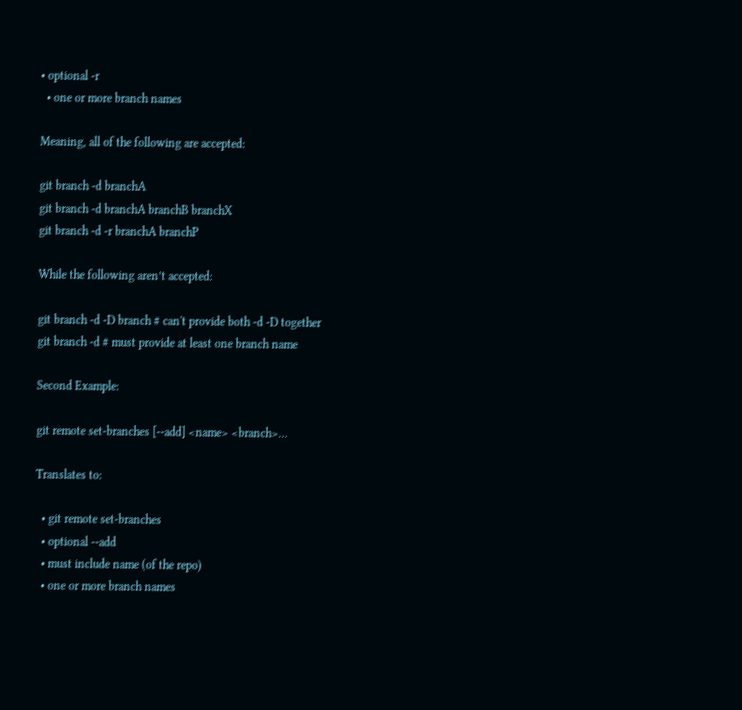• optional -r
  • one or more branch names

Meaning, all of the following are accepted:

git branch -d branchA
git branch -d branchA branchB branchX
git branch -d -r branchA branchP

While the following aren’t accepted:

git branch -d -D branch # can't provide both -d -D together
git branch -d # must provide at least one branch name

Second Example:

git remote set-branches [--add] <name> <branch>…

Translates to:

  • git remote set-branches
  • optional --add
  • must include name (of the repo)
  • one or more branch names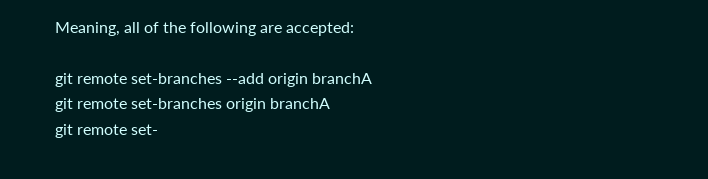Meaning, all of the following are accepted:

git remote set-branches --add origin branchA
git remote set-branches origin branchA
git remote set-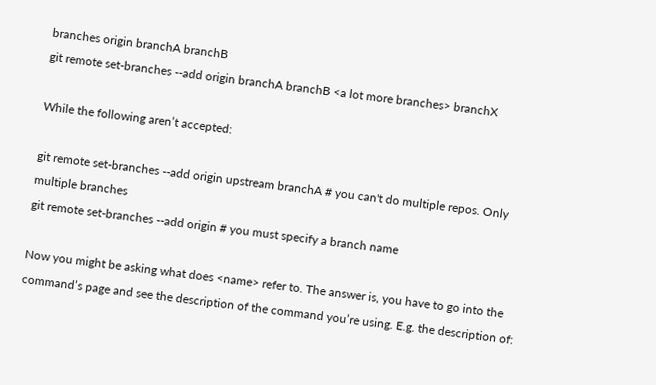branches origin branchA branchB
git remote set-branches --add origin branchA branchB <a lot more branches> branchX

While the following aren’t accepted:

git remote set-branches --add origin upstream branchA # you can't do multiple repos. Only multiple branches
git remote set-branches --add origin # you must specify a branch name

Now you might be asking what does <name> refer to. The answer is, you have to go into the command’s page and see the description of the command you’re using. E.g. the description of: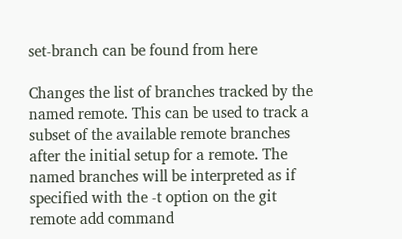set-branch can be found from here

Changes the list of branches tracked by the named remote. This can be used to track a subset of the available remote branches after the initial setup for a remote. The named branches will be interpreted as if specified with the -t option on the git remote add command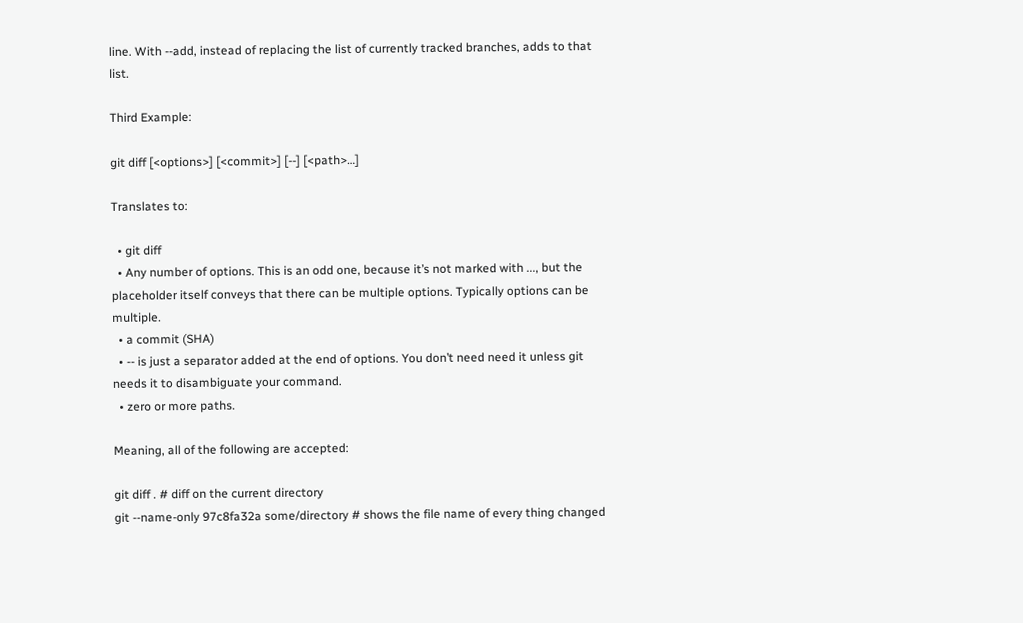line. With --add, instead of replacing the list of currently tracked branches, adds to that list.

Third Example:

git diff [<options>] [<commit>] [--] [<path>…]

Translates to:

  • git diff
  • Any number of options. This is an odd one, because it’s not marked with ..., but the placeholder itself conveys that there can be multiple options. Typically options can be multiple.
  • a commit (SHA)
  • -- is just a separator added at the end of options. You don’t need need it unless git needs it to disambiguate your command.
  • zero or more paths.

Meaning, all of the following are accepted:

git diff . # diff on the current directory
git --name-only 97c8fa32a some/directory # shows the file name of every thing changed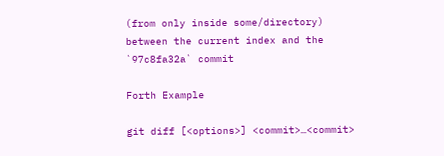(from only inside some/directory) between the current index and the `97c8fa32a` commit

Forth Example

git diff [<options>] <commit>…<commit>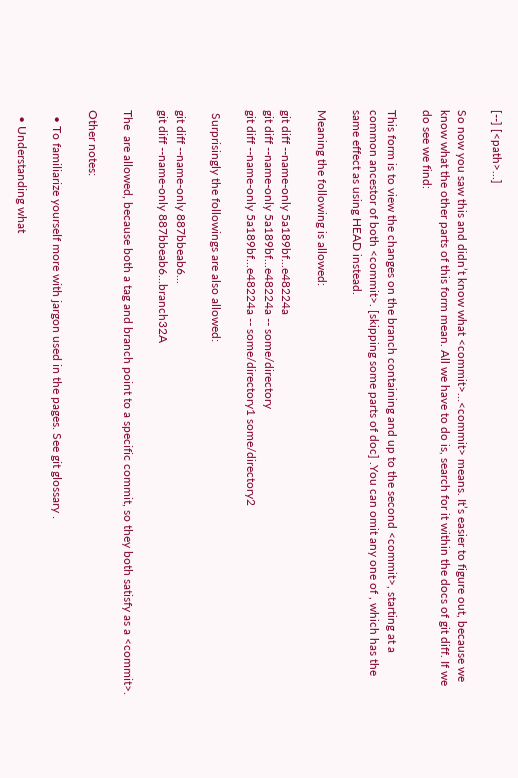[--] [<path>…]

So now you saw this and didn’t know what <commit>…<commit> means. It’s easier to figure out, because we know what the other parts of this form mean. All we have to do is, search for it within the docs of git diff. If we do see we find:

This form is to view the changes on the branch containing and up to the second <commit>, starting at a common ancestor of both <commit>. [skipping some parts of doc] .You can omit any one of , which has the same effect as using HEAD instead.

Meaning the following is allowed:

git diff --name-only 5a189bf...e48224a
git diff --name-only 5a189bf...e48224a -- some/directory
git diff --name-only 5a189bf...e48224a -- some/directory1 some/directory2

 Surprisingly the followings are also allowed:

git diff --name-only 887bbeab6...
git diff --name-only 887bbeab6...branch32A

The  are allowed, because both a tag and branch point to a specific commit, so they both satisfy as a <commit>.

Other notes:

  • To familiarize yourself more with jargon used in the pages. See git glossary .

  • Understanding what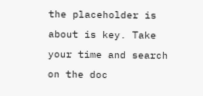the placeholder is about is key. Take your time and search on the doc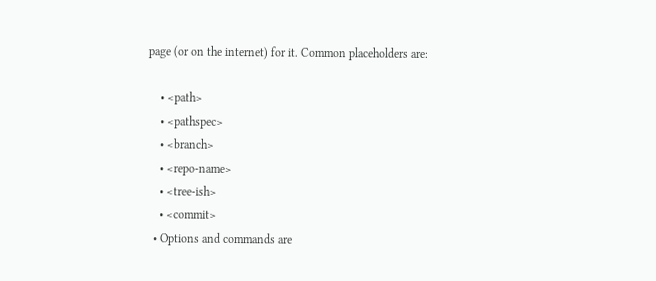page (or on the internet) for it. Common placeholders are:

    • <path>
    • <pathspec>
    • <branch>
    • <repo-name>
    • <tree-ish>
    • <commit>
  • Options and commands are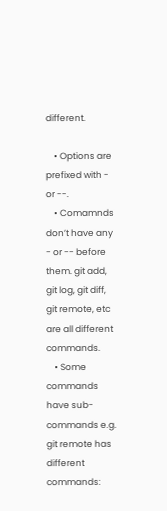different.

    • Options are prefixed with - or --.
    • Comamnds don’t have any - or -- before them. git add, git log, git diff, git remote, etc are all different commands.
    • Some commands have sub-commands e.g. git remote has different commands: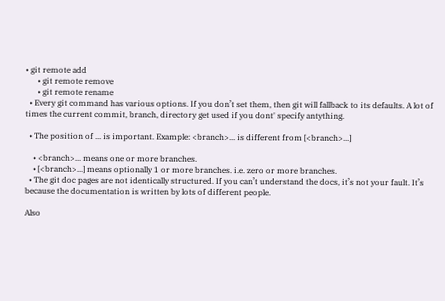• git remote add
      • git remote remove
      • git remote rename
  • Every git command has various options. If you don’t set them, then git will fallback to its defaults. A lot of times the current commit, branch, directory get used if you dont' specify antything.

  • The position of ... is important. Example: <branch>... is different from [<branch>...]

    • <branch>... means one or more branches.
    • [<branch>...] means optionally 1 or more branches. i.e. zero or more branches.
  • The git doc pages are not identically structured. If you can’t understand the docs, it’s not your fault. It’s because the documentation is written by lots of different people.

Also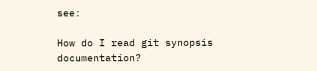see:

How do I read git synopsis documentation?